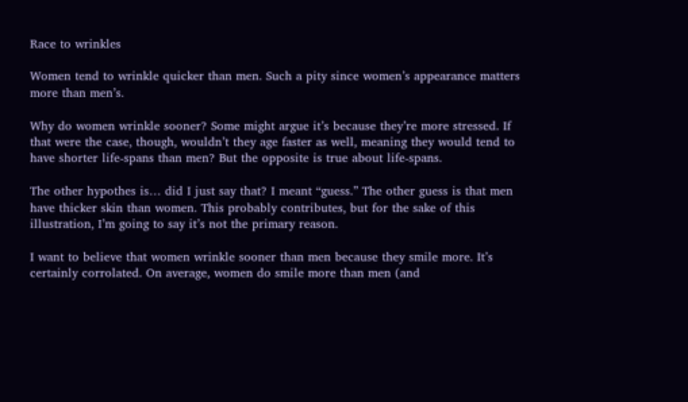Race to wrinkles

Women tend to wrinkle quicker than men. Such a pity since women’s appearance matters more than men’s.

Why do women wrinkle sooner? Some might argue it’s because they’re more stressed. If that were the case, though, wouldn’t they age faster as well, meaning they would tend to have shorter life-spans than men? But the opposite is true about life-spans.

The other hypothes is… did I just say that? I meant “guess.” The other guess is that men have thicker skin than women. This probably contributes, but for the sake of this illustration, I’m going to say it’s not the primary reason.

I want to believe that women wrinkle sooner than men because they smile more. It’s certainly corrolated. On average, women do smile more than men (and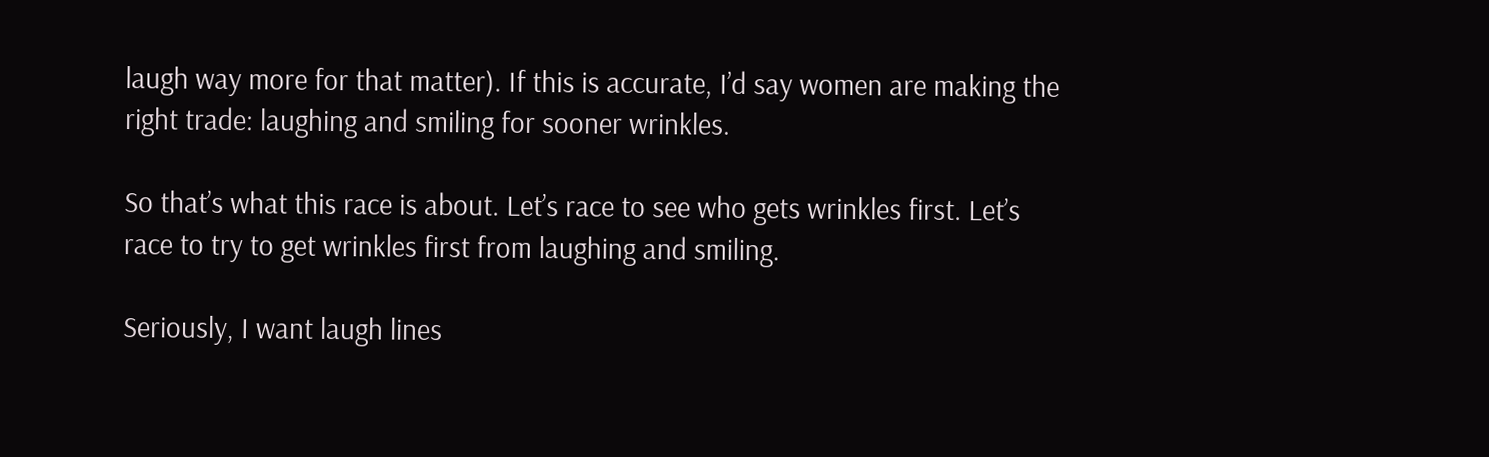laugh way more for that matter). If this is accurate, I’d say women are making the right trade: laughing and smiling for sooner wrinkles.

So that’s what this race is about. Let’s race to see who gets wrinkles first. Let’s race to try to get wrinkles first from laughing and smiling.

Seriously, I want laugh lines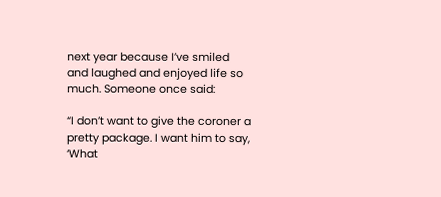next year because I’ve smiled and laughed and enjoyed life so much. Someone once said:

“I don’t want to give the coroner a pretty package. I want him to say, ‘What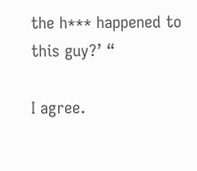the h*** happened to this guy?’ “

I agree.